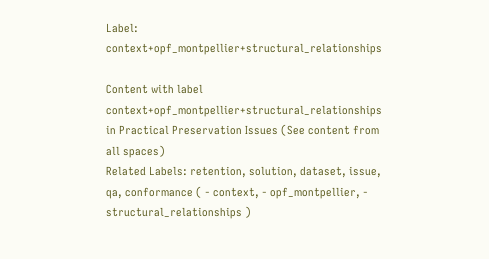Label: context+opf_montpellier+structural_relationships

Content with label context+opf_montpellier+structural_relationships in Practical Preservation Issues (See content from all spaces)
Related Labels: retention, solution, dataset, issue, qa, conformance ( - context, - opf_montpellier, - structural_relationships )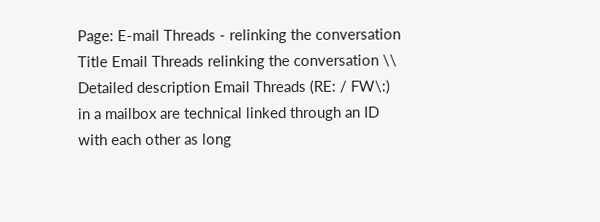Page: E-mail Threads - relinking the conversation
Title Email Threads relinking the conversation \\ Detailed description Email Threads (RE: / FW\:) in a mailbox are technical linked through an ID with each other as long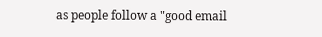as people follow a "good email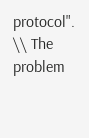protocol".  \\ The problem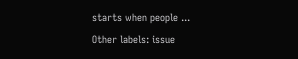starts when people ...
Other labels: issue